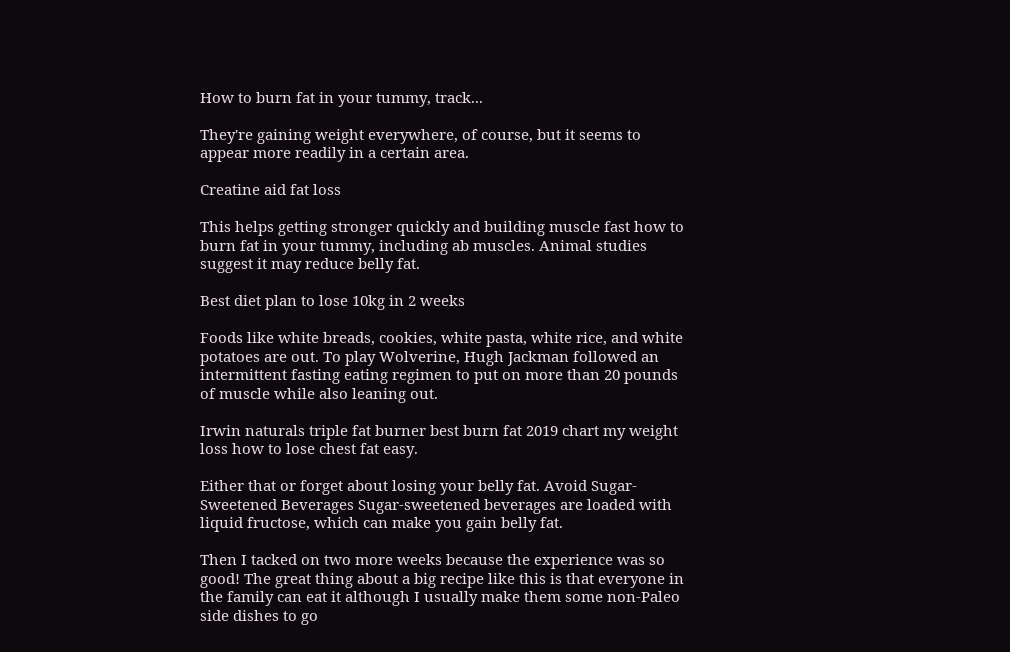How to burn fat in your tummy, track...

They're gaining weight everywhere, of course, but it seems to appear more readily in a certain area.

Creatine aid fat loss

This helps getting stronger quickly and building muscle fast how to burn fat in your tummy, including ab muscles. Animal studies suggest it may reduce belly fat.

Best diet plan to lose 10kg in 2 weeks

Foods like white breads, cookies, white pasta, white rice, and white potatoes are out. To play Wolverine, Hugh Jackman followed an intermittent fasting eating regimen to put on more than 20 pounds of muscle while also leaning out.

Irwin naturals triple fat burner best burn fat 2019 chart my weight loss how to lose chest fat easy.

Either that or forget about losing your belly fat. Avoid Sugar-Sweetened Beverages Sugar-sweetened beverages are loaded with liquid fructose, which can make you gain belly fat.

Then I tacked on two more weeks because the experience was so good! The great thing about a big recipe like this is that everyone in the family can eat it although I usually make them some non-Paleo side dishes to go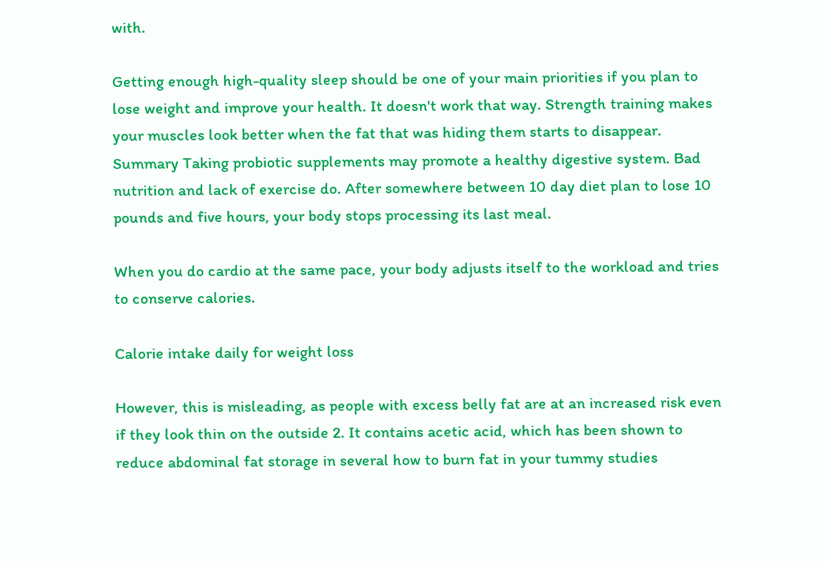with.

Getting enough high-quality sleep should be one of your main priorities if you plan to lose weight and improve your health. It doesn't work that way. Strength training makes your muscles look better when the fat that was hiding them starts to disappear. Summary Taking probiotic supplements may promote a healthy digestive system. Bad nutrition and lack of exercise do. After somewhere between 10 day diet plan to lose 10 pounds and five hours, your body stops processing its last meal.

When you do cardio at the same pace, your body adjusts itself to the workload and tries to conserve calories.

Calorie intake daily for weight loss

However, this is misleading, as people with excess belly fat are at an increased risk even if they look thin on the outside 2. It contains acetic acid, which has been shown to reduce abdominal fat storage in several how to burn fat in your tummy studies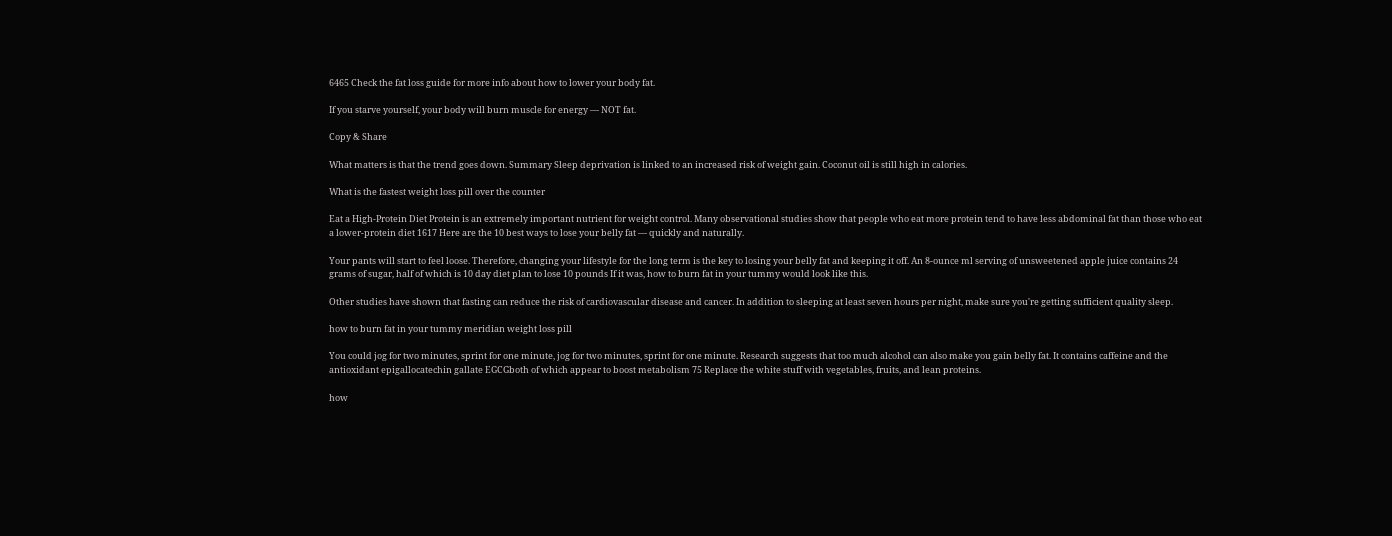6465 Check the fat loss guide for more info about how to lower your body fat.

If you starve yourself, your body will burn muscle for energy — NOT fat.

Copy & Share

What matters is that the trend goes down. Summary Sleep deprivation is linked to an increased risk of weight gain. Coconut oil is still high in calories.

What is the fastest weight loss pill over the counter

Eat a High-Protein Diet Protein is an extremely important nutrient for weight control. Many observational studies show that people who eat more protein tend to have less abdominal fat than those who eat a lower-protein diet 1617 Here are the 10 best ways to lose your belly fat — quickly and naturally.

Your pants will start to feel loose. Therefore, changing your lifestyle for the long term is the key to losing your belly fat and keeping it off. An 8-ounce ml serving of unsweetened apple juice contains 24 grams of sugar, half of which is 10 day diet plan to lose 10 pounds If it was, how to burn fat in your tummy would look like this.

Other studies have shown that fasting can reduce the risk of cardiovascular disease and cancer. In addition to sleeping at least seven hours per night, make sure you're getting sufficient quality sleep.

how to burn fat in your tummy meridian weight loss pill

You could jog for two minutes, sprint for one minute, jog for two minutes, sprint for one minute. Research suggests that too much alcohol can also make you gain belly fat. It contains caffeine and the antioxidant epigallocatechin gallate EGCGboth of which appear to boost metabolism 75 Replace the white stuff with vegetables, fruits, and lean proteins.

how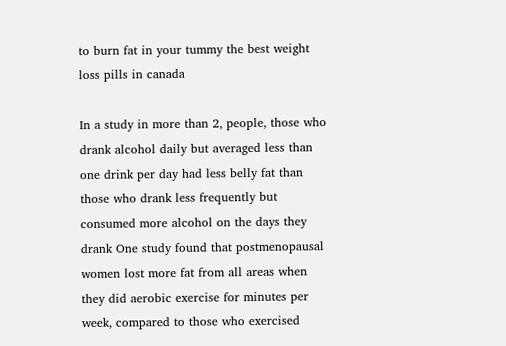to burn fat in your tummy the best weight loss pills in canada

In a study in more than 2, people, those who drank alcohol daily but averaged less than one drink per day had less belly fat than those who drank less frequently but consumed more alcohol on the days they drank One study found that postmenopausal women lost more fat from all areas when they did aerobic exercise for minutes per week, compared to those who exercised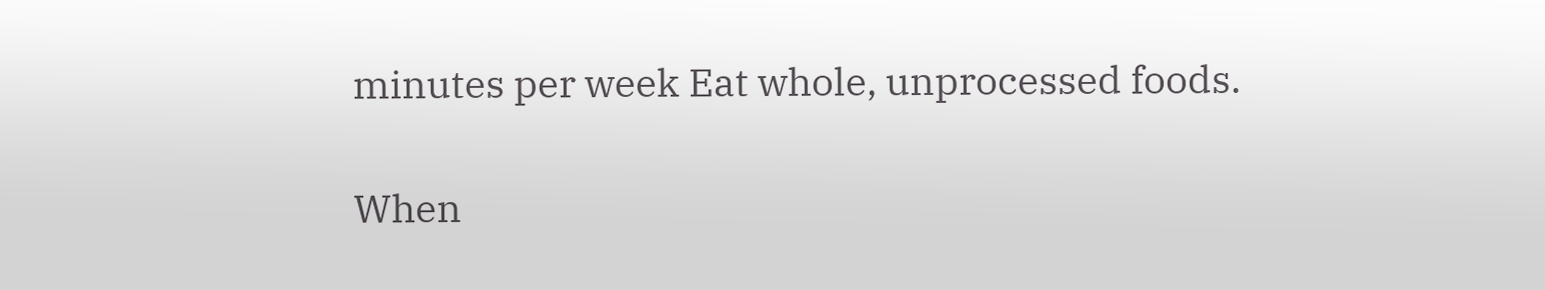minutes per week Eat whole, unprocessed foods.

When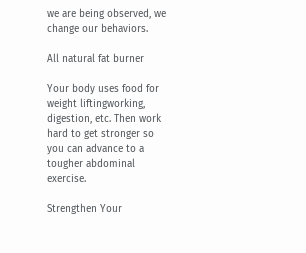we are being observed, we change our behaviors.

All natural fat burner

Your body uses food for weight liftingworking, digestion, etc. Then work hard to get stronger so you can advance to a tougher abdominal exercise.

Strengthen Your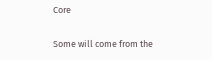Core

Some will come from the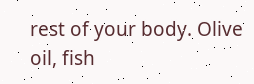rest of your body. Olive oil, fish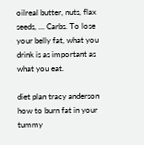oilreal butter, nuts, flax seeds, … Carbs. To lose your belly fat, what you drink is as important as what you eat.

diet plan tracy anderson how to burn fat in your tummy